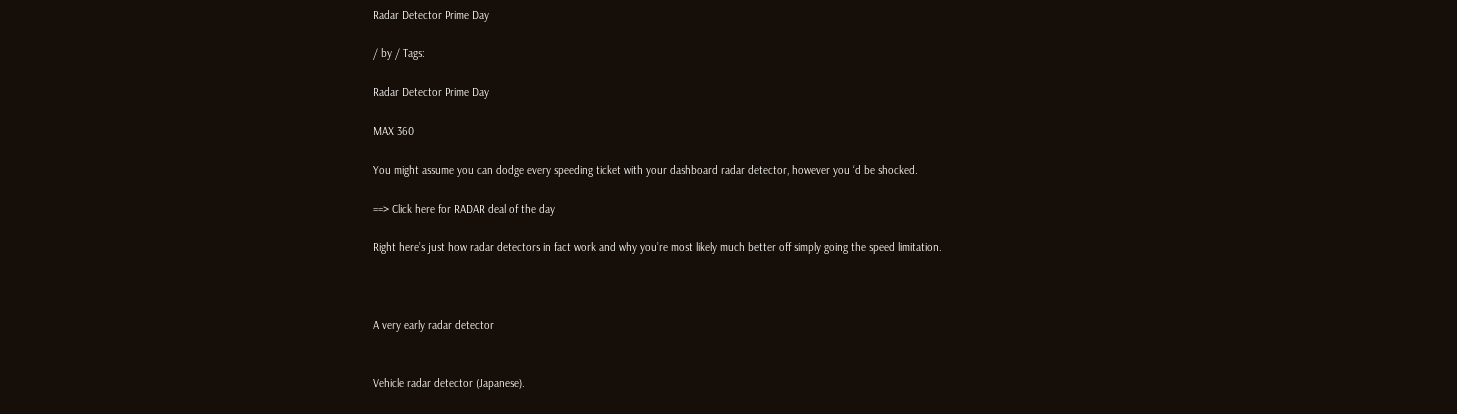Radar Detector Prime Day

/ by / Tags:

Radar Detector Prime Day

MAX 360

You might assume you can dodge every speeding ticket with your dashboard radar detector, however you ‘d be shocked.

==> Click here for RADAR deal of the day

Right here’s just how radar detectors in fact work and why you’re most likely much better off simply going the speed limitation.



A very early radar detector


Vehicle radar detector (Japanese).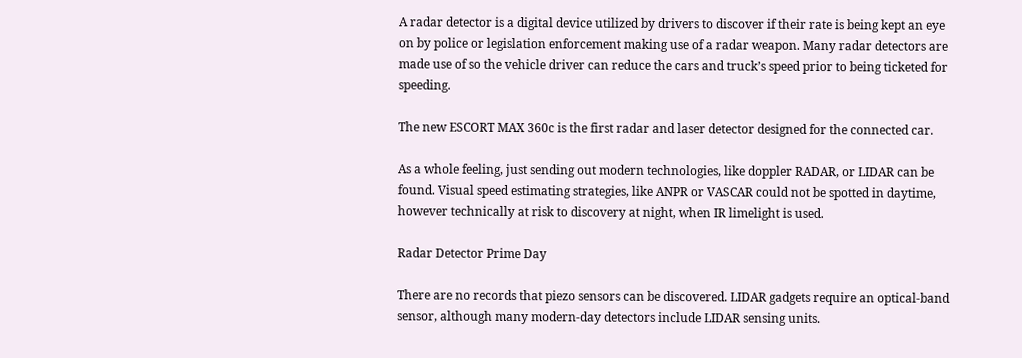A radar detector is a digital device utilized by drivers to discover if their rate is being kept an eye on by police or legislation enforcement making use of a radar weapon. Many radar detectors are made use of so the vehicle driver can reduce the cars and truck’s speed prior to being ticketed for speeding.

The new ESCORT MAX 360c is the first radar and laser detector designed for the connected car.

As a whole feeling, just sending out modern technologies, like doppler RADAR, or LIDAR can be found. Visual speed estimating strategies, like ANPR or VASCAR could not be spotted in daytime, however technically at risk to discovery at night, when IR limelight is used.

Radar Detector Prime Day

There are no records that piezo sensors can be discovered. LIDAR gadgets require an optical-band sensor, although many modern-day detectors include LIDAR sensing units.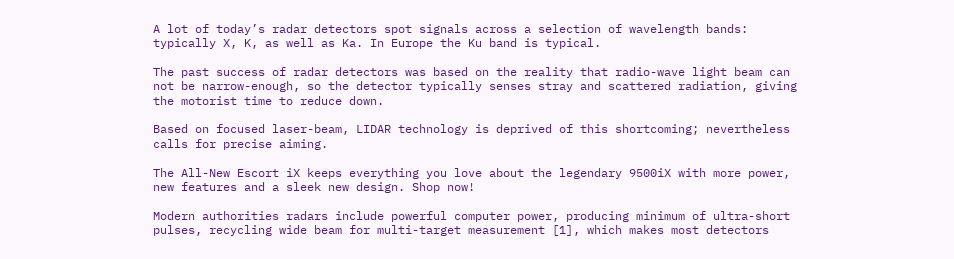A lot of today’s radar detectors spot signals across a selection of wavelength bands: typically X, K, as well as Ka. In Europe the Ku band is typical.

The past success of radar detectors was based on the reality that radio-wave light beam can not be narrow-enough, so the detector typically senses stray and scattered radiation, giving the motorist time to reduce down.

Based on focused laser-beam, LIDAR technology is deprived of this shortcoming; nevertheless calls for precise aiming.

The All-New Escort iX keeps everything you love about the legendary 9500iX with more power, new features and a sleek new design. Shop now!

Modern authorities radars include powerful computer power, producing minimum of ultra-short pulses, recycling wide beam for multi-target measurement [1], which makes most detectors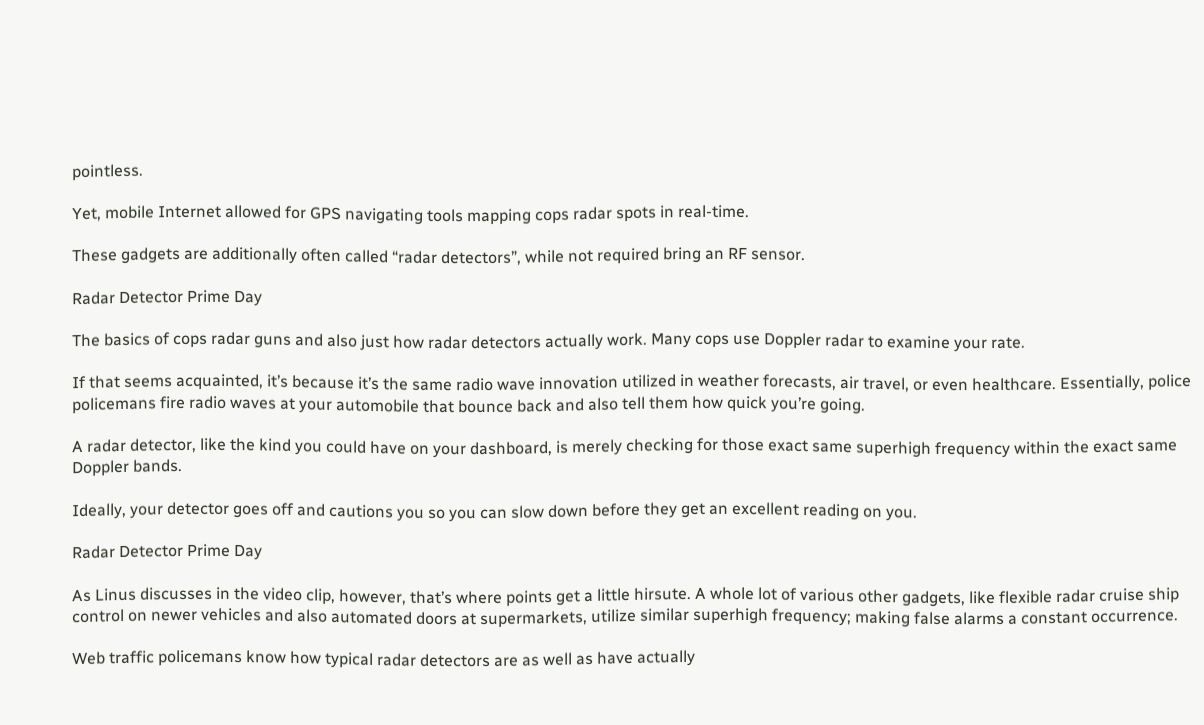pointless.

Yet, mobile Internet allowed for GPS navigating tools mapping cops radar spots in real-time.

These gadgets are additionally often called “radar detectors”, while not required bring an RF sensor.

Radar Detector Prime Day

The basics of cops radar guns and also just how radar detectors actually work. Many cops use Doppler radar to examine your rate.

If that seems acquainted, it’s because it’s the same radio wave innovation utilized in weather forecasts, air travel, or even healthcare. Essentially, police policemans fire radio waves at your automobile that bounce back and also tell them how quick you’re going.

A radar detector, like the kind you could have on your dashboard, is merely checking for those exact same superhigh frequency within the exact same Doppler bands.

Ideally, your detector goes off and cautions you so you can slow down before they get an excellent reading on you.

Radar Detector Prime Day

As Linus discusses in the video clip, however, that’s where points get a little hirsute. A whole lot of various other gadgets, like flexible radar cruise ship control on newer vehicles and also automated doors at supermarkets, utilize similar superhigh frequency; making false alarms a constant occurrence.

Web traffic policemans know how typical radar detectors are as well as have actually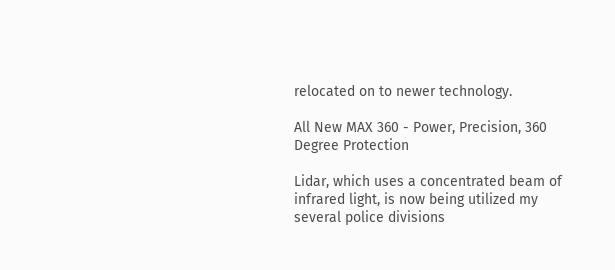relocated on to newer technology.

All New MAX 360 - Power, Precision, 360 Degree Protection

Lidar, which uses a concentrated beam of infrared light, is now being utilized my several police divisions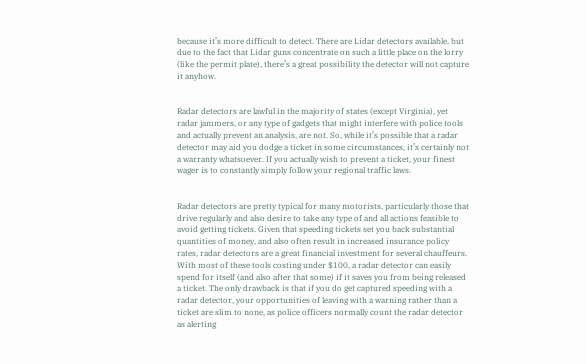because it’s more difficult to detect. There are Lidar detectors available, but due to the fact that Lidar guns concentrate on such a little place on the lorry (like the permit plate), there’s a great possibility the detector will not capture it anyhow.


Radar detectors are lawful in the majority of states (except Virginia), yet radar jammers, or any type of gadgets that might interfere with police tools and actually prevent an analysis, are not. So, while it’s possible that a radar detector may aid you dodge a ticket in some circumstances, it’s certainly not a warranty whatsoever. If you actually wish to prevent a ticket, your finest wager is to constantly simply follow your regional traffic laws.


Radar detectors are pretty typical for many motorists, particularly those that drive regularly and also desire to take any type of and all actions feasible to avoid getting tickets. Given that speeding tickets set you back substantial quantities of money, and also often result in increased insurance policy rates, radar detectors are a great financial investment for several chauffeurs. With most of these tools costing under $100, a radar detector can easily spend for itself (and also after that some) if it saves you from being released a ticket. The only drawback is that if you do get captured speeding with a radar detector, your opportunities of leaving with a warning rather than a ticket are slim to none, as police officers normally count the radar detector as alerting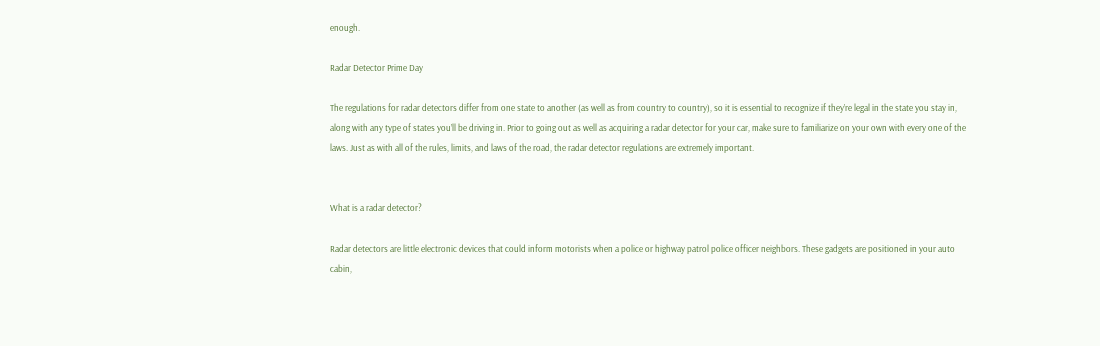enough.

Radar Detector Prime Day

The regulations for radar detectors differ from one state to another (as well as from country to country), so it is essential to recognize if they’re legal in the state you stay in, along with any type of states you’ll be driving in. Prior to going out as well as acquiring a radar detector for your car, make sure to familiarize on your own with every one of the laws. Just as with all of the rules, limits, and laws of the road, the radar detector regulations are extremely important.


What is a radar detector?

Radar detectors are little electronic devices that could inform motorists when a police or highway patrol police officer neighbors. These gadgets are positioned in your auto cabin,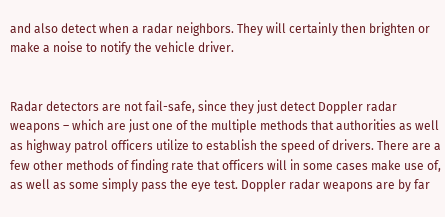and also detect when a radar neighbors. They will certainly then brighten or make a noise to notify the vehicle driver.


Radar detectors are not fail-safe, since they just detect Doppler radar weapons – which are just one of the multiple methods that authorities as well as highway patrol officers utilize to establish the speed of drivers. There are a few other methods of finding rate that officers will in some cases make use of, as well as some simply pass the eye test. Doppler radar weapons are by far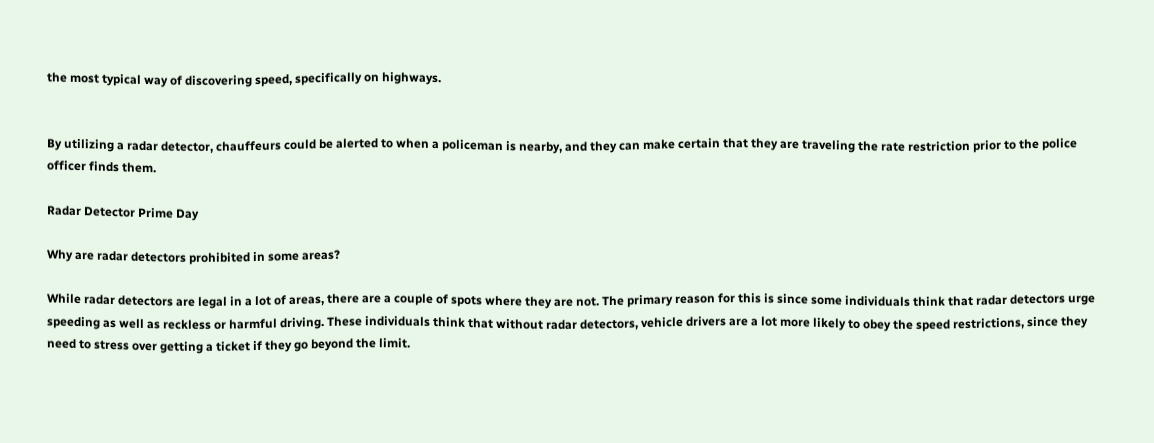the most typical way of discovering speed, specifically on highways.


By utilizing a radar detector, chauffeurs could be alerted to when a policeman is nearby, and they can make certain that they are traveling the rate restriction prior to the police officer finds them.

Radar Detector Prime Day

Why are radar detectors prohibited in some areas?

While radar detectors are legal in a lot of areas, there are a couple of spots where they are not. The primary reason for this is since some individuals think that radar detectors urge speeding as well as reckless or harmful driving. These individuals think that without radar detectors, vehicle drivers are a lot more likely to obey the speed restrictions, since they need to stress over getting a ticket if they go beyond the limit.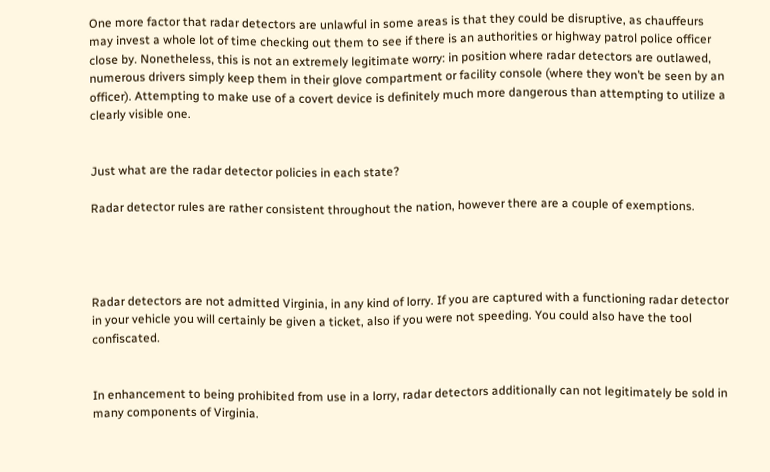One more factor that radar detectors are unlawful in some areas is that they could be disruptive, as chauffeurs may invest a whole lot of time checking out them to see if there is an authorities or highway patrol police officer close by. Nonetheless, this is not an extremely legitimate worry: in position where radar detectors are outlawed, numerous drivers simply keep them in their glove compartment or facility console (where they won’t be seen by an officer). Attempting to make use of a covert device is definitely much more dangerous than attempting to utilize a clearly visible one.


Just what are the radar detector policies in each state?

Radar detector rules are rather consistent throughout the nation, however there are a couple of exemptions.




Radar detectors are not admitted Virginia, in any kind of lorry. If you are captured with a functioning radar detector in your vehicle you will certainly be given a ticket, also if you were not speeding. You could also have the tool confiscated.


In enhancement to being prohibited from use in a lorry, radar detectors additionally can not legitimately be sold in many components of Virginia.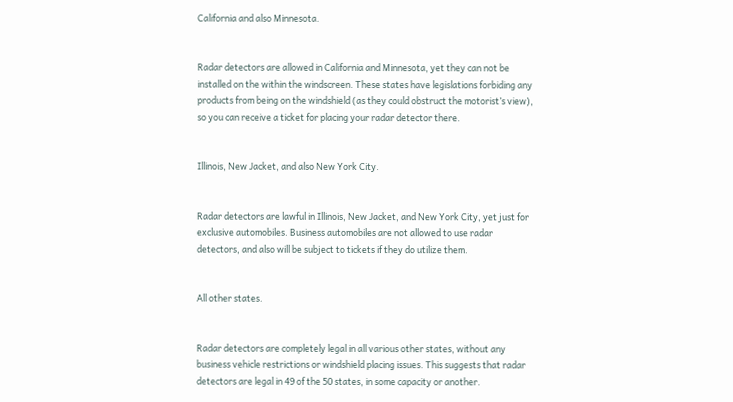California and also Minnesota.


Radar detectors are allowed in California and Minnesota, yet they can not be installed on the within the windscreen. These states have legislations forbiding any products from being on the windshield (as they could obstruct the motorist’s view), so you can receive a ticket for placing your radar detector there.


Illinois, New Jacket, and also New York City.


Radar detectors are lawful in Illinois, New Jacket, and New York City, yet just for exclusive automobiles. Business automobiles are not allowed to use radar detectors, and also will be subject to tickets if they do utilize them.


All other states.


Radar detectors are completely legal in all various other states, without any business vehicle restrictions or windshield placing issues. This suggests that radar detectors are legal in 49 of the 50 states, in some capacity or another.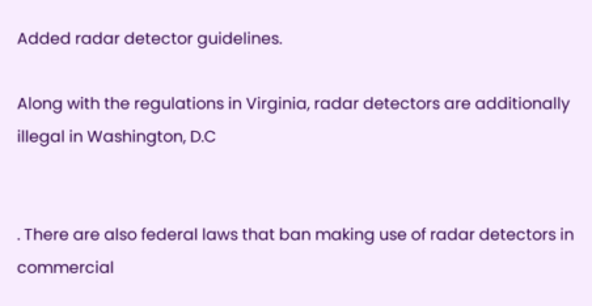Added radar detector guidelines.

Along with the regulations in Virginia, radar detectors are additionally illegal in Washington, D.C


. There are also federal laws that ban making use of radar detectors in commercial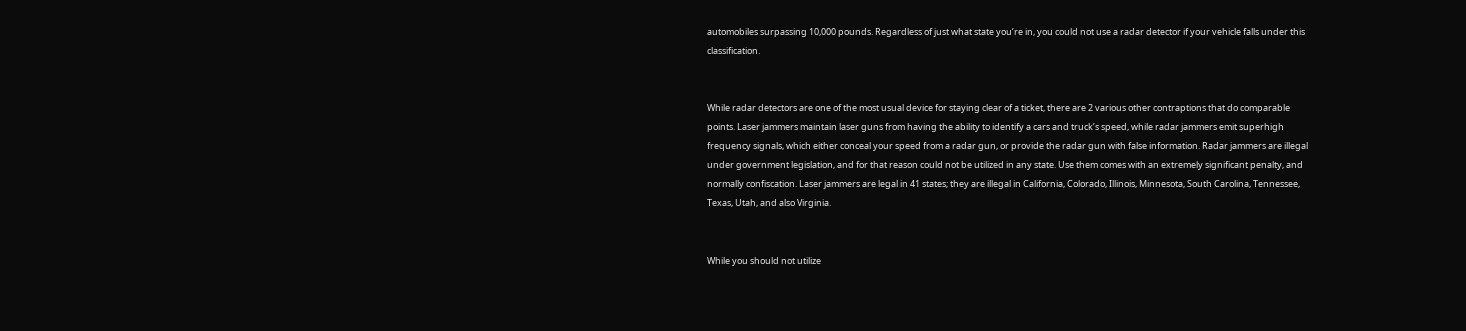automobiles surpassing 10,000 pounds. Regardless of just what state you’re in, you could not use a radar detector if your vehicle falls under this classification.


While radar detectors are one of the most usual device for staying clear of a ticket, there are 2 various other contraptions that do comparable points. Laser jammers maintain laser guns from having the ability to identify a cars and truck’s speed, while radar jammers emit superhigh frequency signals, which either conceal your speed from a radar gun, or provide the radar gun with false information. Radar jammers are illegal under government legislation, and for that reason could not be utilized in any state. Use them comes with an extremely significant penalty, and normally confiscation. Laser jammers are legal in 41 states; they are illegal in California, Colorado, Illinois, Minnesota, South Carolina, Tennessee, Texas, Utah, and also Virginia.


While you should not utilize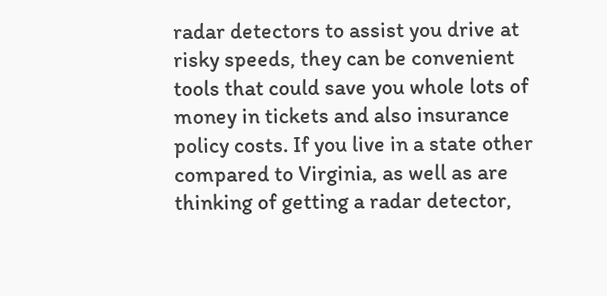radar detectors to assist you drive at risky speeds, they can be convenient tools that could save you whole lots of money in tickets and also insurance policy costs. If you live in a state other compared to Virginia, as well as are thinking of getting a radar detector,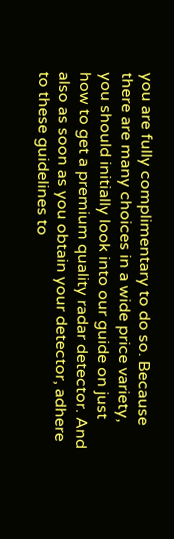you are fully complimentary to do so. Because there are many choices in a wide price variety, you should initially look into our guide on just how to get a premium quality radar detector. And also as soon as you obtain your detector, adhere to these guidelines to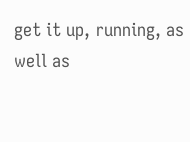get it up, running, as well as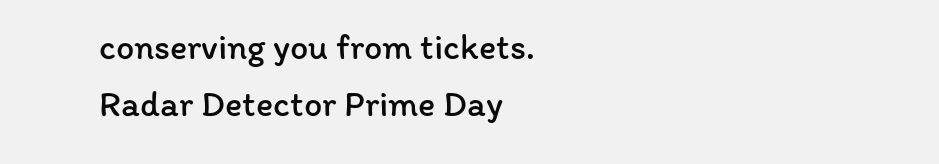conserving you from tickets. Radar Detector Prime Day